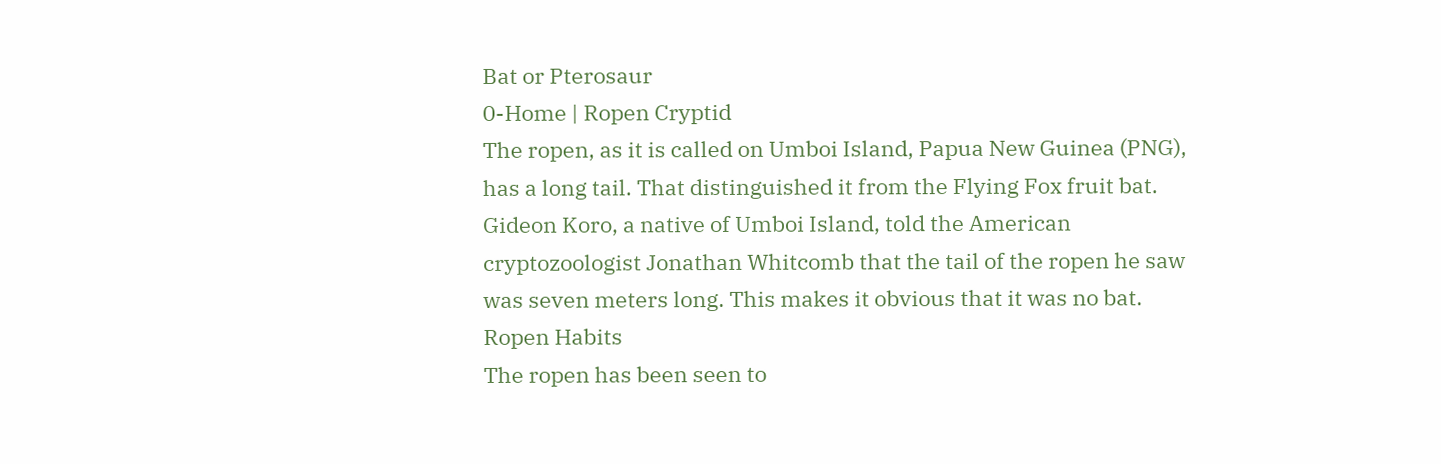Bat or Pterosaur
0-Home | Ropen Cryptid
The ropen, as it is called on Umboi Island, Papua New Guinea (PNG), has a long tail. That distinguished it from the Flying Fox fruit bat.
Gideon Koro, a native of Umboi Island, told the American cryptozoologist Jonathan Whitcomb that the tail of the ropen he saw was seven meters long. This makes it obvious that it was no bat.
Ropen Habits
The ropen has been seen to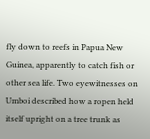fly down to reefs in Papua New Guinea, apparently to catch fish or other sea life. Two eyewitnesses on Umboi described how a ropen held itself upright on a tree trunk as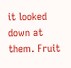it looked down at them. Fruit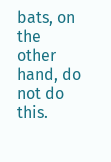bats, on the other hand, do not do this.